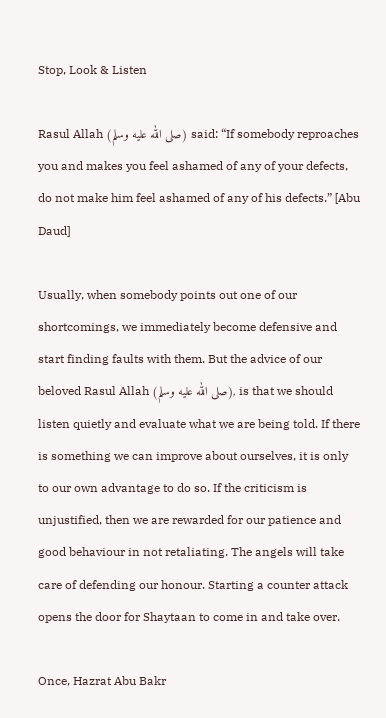Stop, Look & Listen

Rasul Allah (صلى الله عليه وسلم) said: “If somebody reproaches you and makes you feel ashamed of any of your defects, do not make him feel ashamed of any of his defects.” [Abu Daud]

Usually, when somebody points out one of our shortcomings, we immediately become defensive and start finding faults with them. But the advice of our beloved Rasul Allah (صلى الله عليه وسلم), is that we should listen quietly and evaluate what we are being told. If there is something we can improve about ourselves, it is only to our own advantage to do so. If the criticism is unjustified, then we are rewarded for our patience and good behaviour in not retaliating. The angels will take care of defending our honour. Starting a counter attack opens the door for Shaytaan to come in and take over.

Once, Hazrat Abu Bakr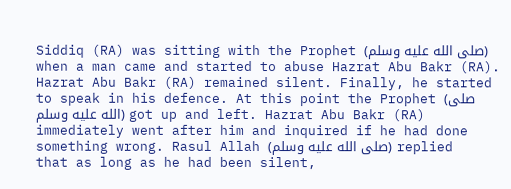Siddiq (RA) was sitting with the Prophet (صلى الله عليه وسلم) when a man came and started to abuse Hazrat Abu Bakr (RA). Hazrat Abu Bakr (RA) remained silent. Finally, he started to speak in his defence. At this point the Prophet (صلى الله عليه وسلم) got up and left. Hazrat Abu Bakr (RA) immediately went after him and inquired if he had done something wrong. Rasul Allah (صلى الله عليه وسلم) replied that as long as he had been silent,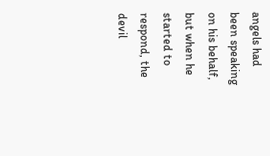angels had been speaking on his behalf, but when he started to respond, the devil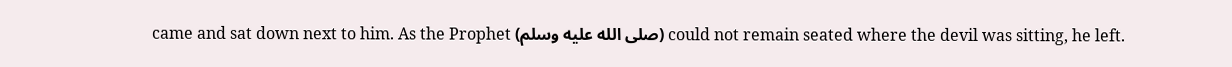came and sat down next to him. As the Prophet (صلى الله عليه وسلم) could not remain seated where the devil was sitting, he left.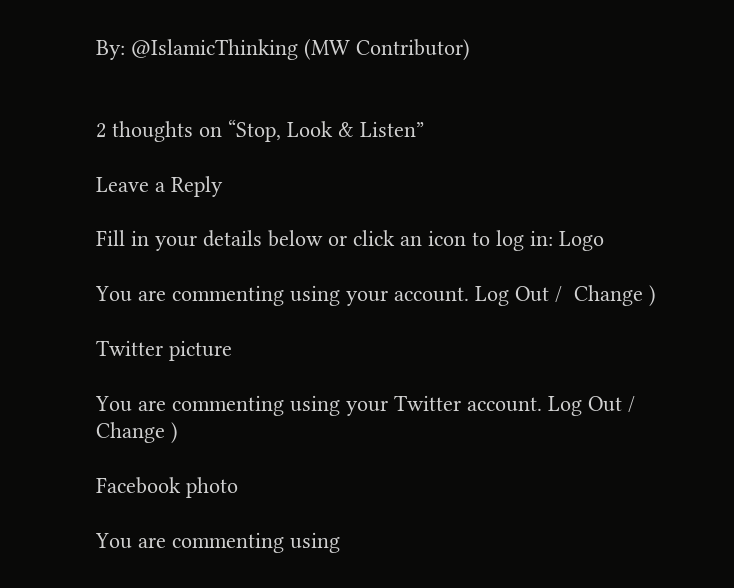By: @IslamicThinking (MW Contributor)


2 thoughts on “Stop, Look & Listen”

Leave a Reply

Fill in your details below or click an icon to log in: Logo

You are commenting using your account. Log Out /  Change )

Twitter picture

You are commenting using your Twitter account. Log Out /  Change )

Facebook photo

You are commenting using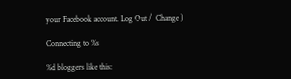your Facebook account. Log Out /  Change )

Connecting to %s

%d bloggers like this: